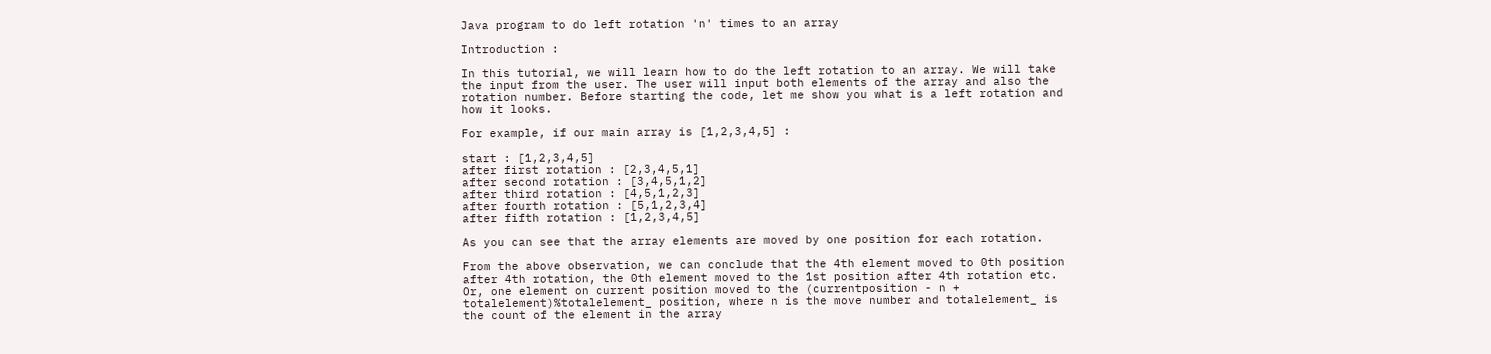Java program to do left rotation 'n' times to an array

Introduction :

In this tutorial, we will learn how to do the left rotation to an array. We will take the input from the user. The user will input both elements of the array and also the rotation number. Before starting the code, let me show you what is a left rotation and how it looks.

For example, if our main array is [1,2,3,4,5] :

start : [1,2,3,4,5]
after first rotation : [2,3,4,5,1]
after second rotation : [3,4,5,1,2]
after third rotation : [4,5,1,2,3]
after fourth rotation : [5,1,2,3,4]
after fifth rotation : [1,2,3,4,5]

As you can see that the array elements are moved by one position for each rotation.

From the above observation, we can conclude that the 4th element moved to 0th position after 4th rotation, the 0th element moved to the 1st position after 4th rotation etc. Or, one element on current position moved to the (currentposition - n + totalelement)%totalelement_ position, where n is the move number and totalelement_ is the count of the element in the array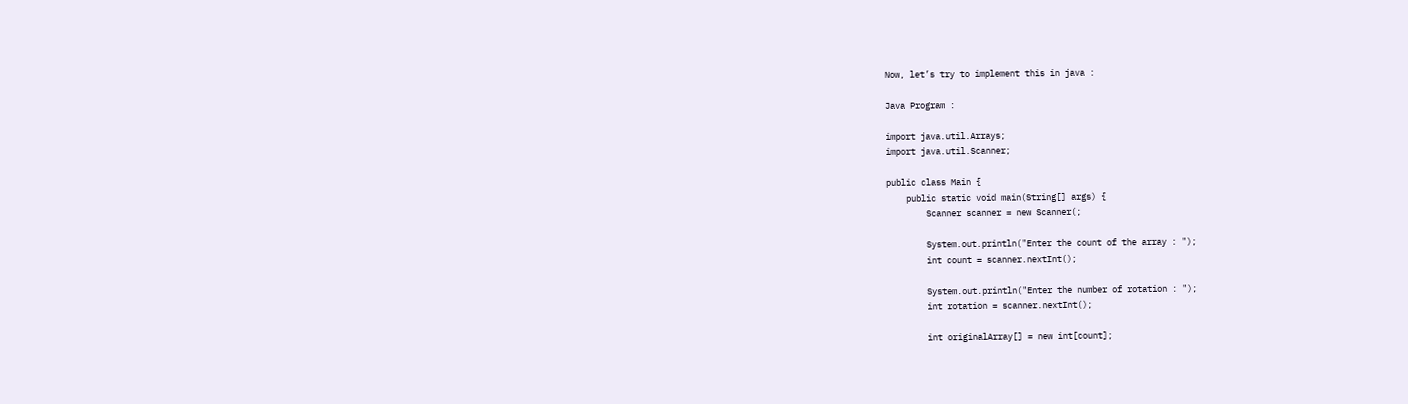Now, let’s try to implement this in java :

Java Program :

import java.util.Arrays;
import java.util.Scanner;

public class Main {
    public static void main(String[] args) {
        Scanner scanner = new Scanner(;

        System.out.println("Enter the count of the array : ");
        int count = scanner.nextInt();

        System.out.println("Enter the number of rotation : ");
        int rotation = scanner.nextInt();

        int originalArray[] = new int[count];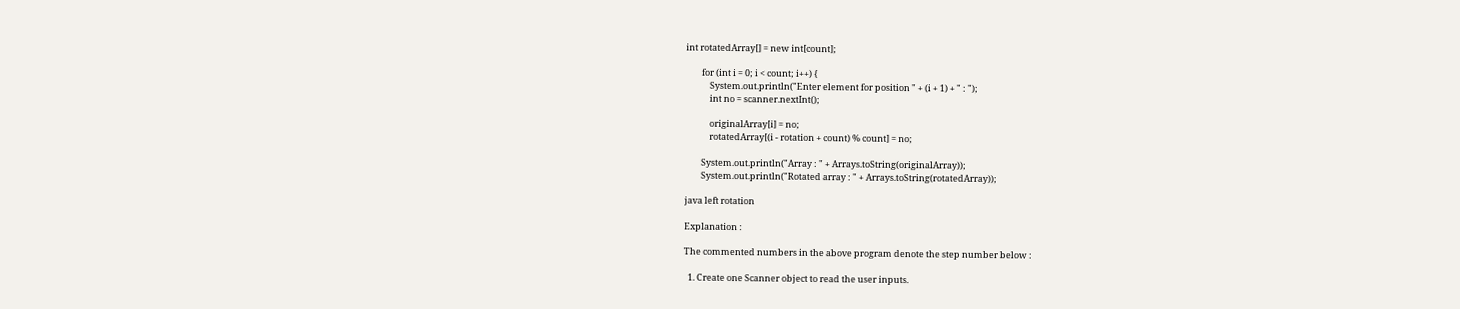int rotatedArray[] = new int[count];

        for (int i = 0; i < count; i++) {
            System.out.println("Enter element for position " + (i + 1) + " : ");
            int no = scanner.nextInt();

            originalArray[i] = no;
            rotatedArray[(i - rotation + count) % count] = no;

        System.out.println("Array : " + Arrays.toString(originalArray));
        System.out.println("Rotated array : " + Arrays.toString(rotatedArray));

java left rotation

Explanation :

The commented numbers in the above program denote the step number below :

  1. Create one Scanner object to read the user inputs.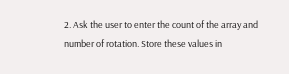2. Ask the user to enter the count of the array and number of rotation. Store these values in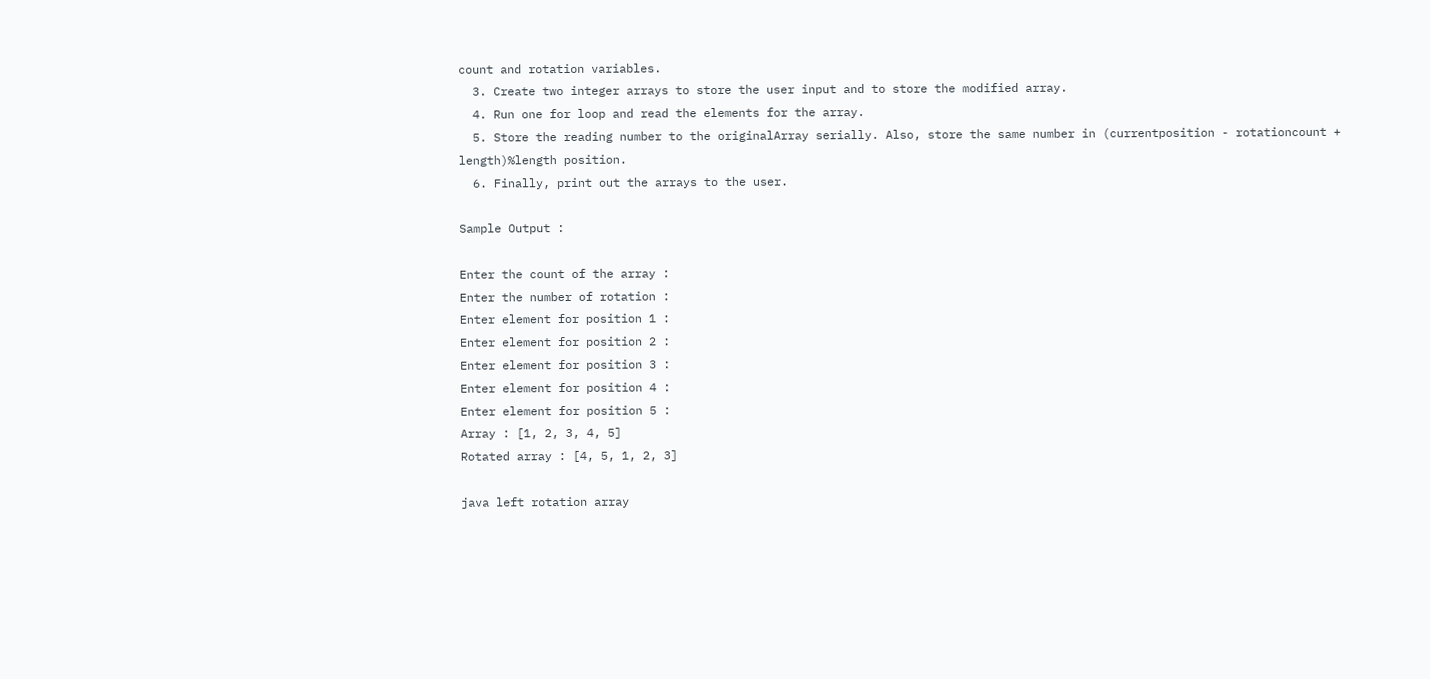count and rotation variables.
  3. Create two integer arrays to store the user input and to store the modified array.
  4. Run one for loop and read the elements for the array.
  5. Store the reading number to the originalArray serially. Also, store the same number in (currentposition - rotationcount + length)%length position.
  6. Finally, print out the arrays to the user.

Sample Output :

Enter the count of the array :
Enter the number of rotation :
Enter element for position 1 :
Enter element for position 2 :
Enter element for position 3 :
Enter element for position 4 :
Enter element for position 5 :
Array : [1, 2, 3, 4, 5]
Rotated array : [4, 5, 1, 2, 3]

java left rotation array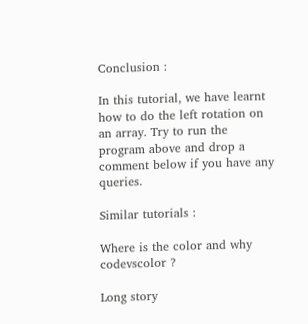Conclusion :

In this tutorial, we have learnt how to do the left rotation on an array. Try to run the program above and drop a comment below if you have any queries.

Similar tutorials :

Where is the color and why codevscolor ?

Long story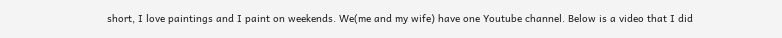short, I love paintings and I paint on weekends. We(me and my wife) have one Youtube channel. Below is a video that I did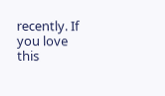recently. If you love this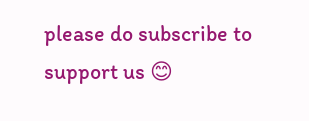please do subscribe to support us 😊